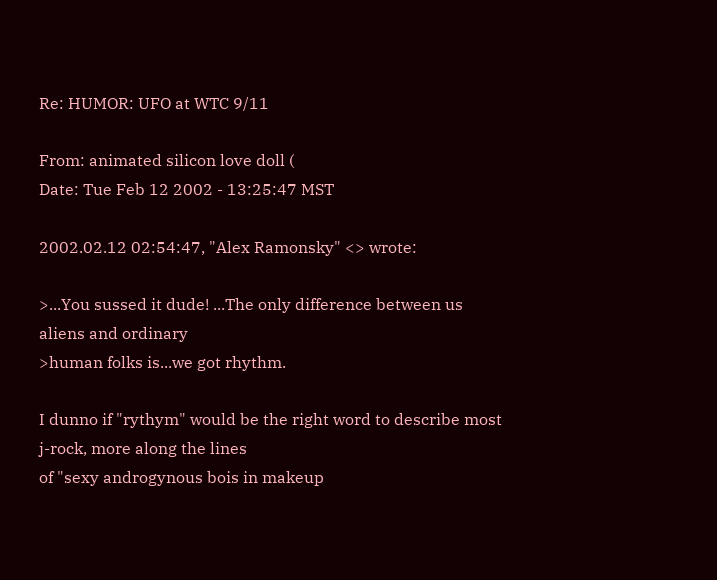Re: HUMOR: UFO at WTC 9/11

From: animated silicon love doll (
Date: Tue Feb 12 2002 - 13:25:47 MST

2002.02.12 02:54:47, "Alex Ramonsky" <> wrote:

>...You sussed it dude! ...The only difference between us aliens and ordinary
>human folks is...we got rhythm.

I dunno if "rythym" would be the right word to describe most j-rock, more along the lines
of "sexy androgynous bois in makeup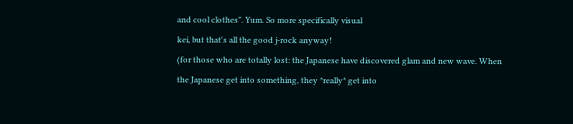and cool clothes". Yum. So more specifically visual
kei, but that's all the good j-rock anyway!
(for those who are totally lost: the Japanese have discovered glam and new wave. When
the Japanese get into something, they *really* get into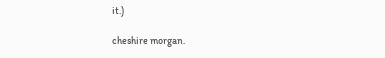it.)

cheshire morgan.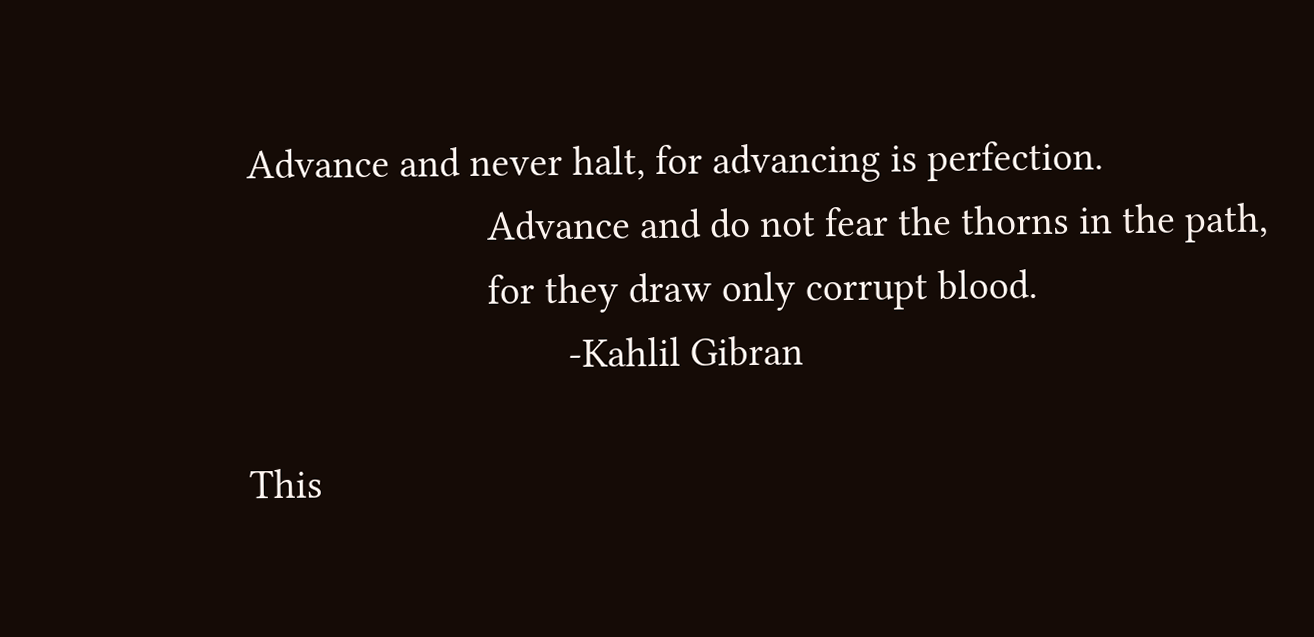Advance and never halt, for advancing is perfection.
                        Advance and do not fear the thorns in the path,
                        for they draw only corrupt blood.
                                -Kahlil Gibran

This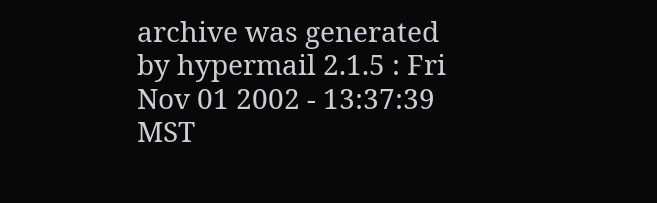archive was generated by hypermail 2.1.5 : Fri Nov 01 2002 - 13:37:39 MST